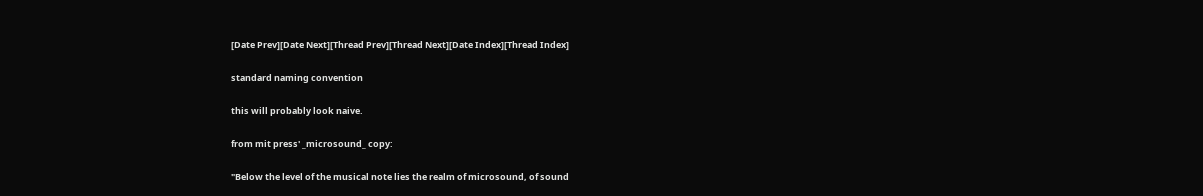[Date Prev][Date Next][Thread Prev][Thread Next][Date Index][Thread Index]

standard naming convention

this will probably look naive.

from mit press' _microsound_ copy:

"Below the level of the musical note lies the realm of microsound, of sound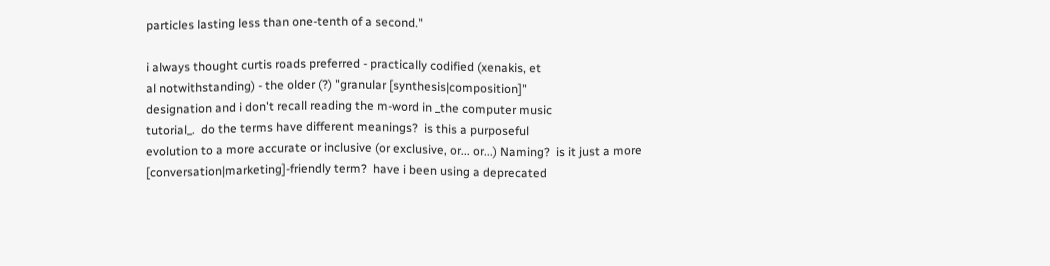particles lasting less than one-tenth of a second."

i always thought curtis roads preferred - practically codified (xenakis, et
al notwithstanding) - the older (?) "granular [synthesis|composition]"
designation and i don't recall reading the m-word in _the computer music
tutorial_.  do the terms have different meanings?  is this a purposeful
evolution to a more accurate or inclusive (or exclusive, or... or...) Naming?  is it just a more
[conversation|marketing]-friendly term?  have i been using a deprecated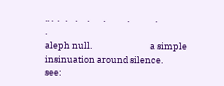.. .  .   .    .     .       .           .             .                 .
aleph null.                             a simple insinuation around silence.
see: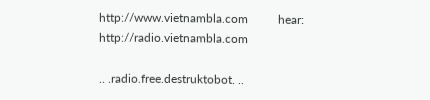http://www.vietnambla.com          hear: http://radio.vietnambla.com

.. .radio.free.destruktobot. ..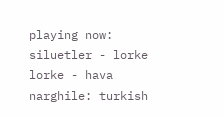playing now:  siluetler - lorke lorke - hava narghile: turkish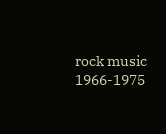rock music 1966-1975